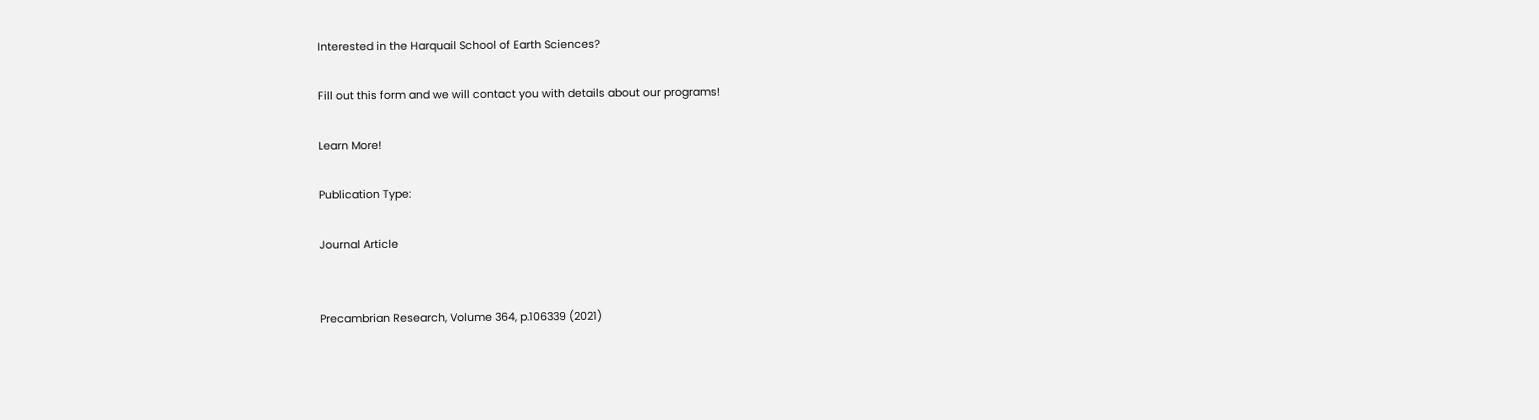Interested in the Harquail School of Earth Sciences?

Fill out this form and we will contact you with details about our programs!

Learn More!

Publication Type:

Journal Article


Precambrian Research, Volume 364, p.106339 (2021)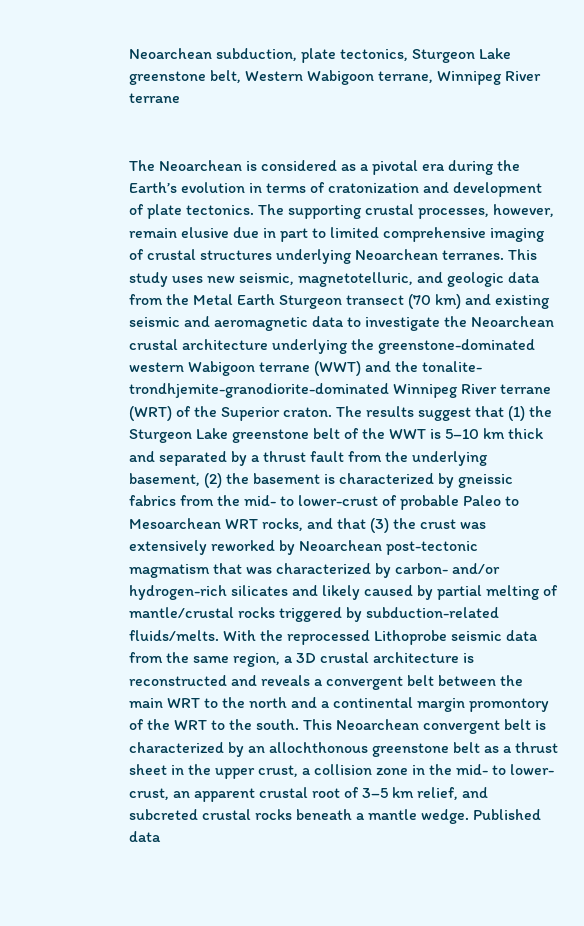Neoarchean subduction, plate tectonics, Sturgeon Lake greenstone belt, Western Wabigoon terrane, Winnipeg River terrane


The Neoarchean is considered as a pivotal era during the Earth’s evolution in terms of cratonization and development of plate tectonics. The supporting crustal processes, however, remain elusive due in part to limited comprehensive imaging of crustal structures underlying Neoarchean terranes. This study uses new seismic, magnetotelluric, and geologic data from the Metal Earth Sturgeon transect (70 km) and existing seismic and aeromagnetic data to investigate the Neoarchean crustal architecture underlying the greenstone-dominated western Wabigoon terrane (WWT) and the tonalite-trondhjemite-granodiorite-dominated Winnipeg River terrane (WRT) of the Superior craton. The results suggest that (1) the Sturgeon Lake greenstone belt of the WWT is 5–10 km thick and separated by a thrust fault from the underlying basement, (2) the basement is characterized by gneissic fabrics from the mid- to lower-crust of probable Paleo to Mesoarchean WRT rocks, and that (3) the crust was extensively reworked by Neoarchean post-tectonic magmatism that was characterized by carbon- and/or hydrogen-rich silicates and likely caused by partial melting of mantle/crustal rocks triggered by subduction-related fluids/melts. With the reprocessed Lithoprobe seismic data from the same region, a 3D crustal architecture is reconstructed and reveals a convergent belt between the main WRT to the north and a continental margin promontory of the WRT to the south. This Neoarchean convergent belt is characterized by an allochthonous greenstone belt as a thrust sheet in the upper crust, a collision zone in the mid- to lower-crust, an apparent crustal root of 3–5 km relief, and subcreted crustal rocks beneath a mantle wedge. Published data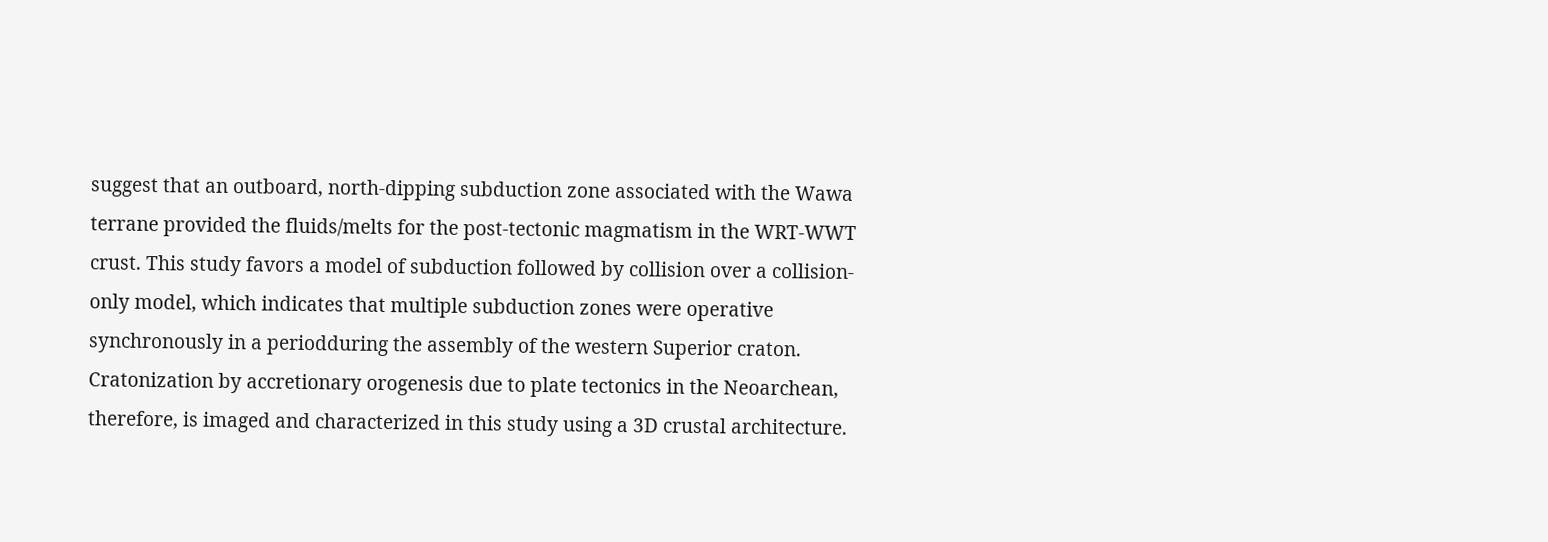suggest that an outboard, north-dipping subduction zone associated with the Wawa terrane provided the fluids/melts for the post-tectonic magmatism in the WRT-WWT crust. This study favors a model of subduction followed by collision over a collision-only model, which indicates that multiple subduction zones were operative synchronously in a periodduring the assembly of the western Superior craton. Cratonization by accretionary orogenesis due to plate tectonics in the Neoarchean, therefore, is imaged and characterized in this study using a 3D crustal architecture.